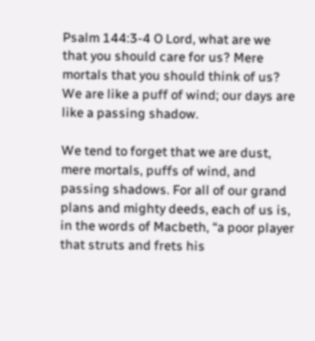Psalm 144:3-4 O Lord, what are we that you should care for us? Mere mortals that you should think of us? We are like a puff of wind; our days are like a passing shadow.

We tend to forget that we are dust, mere mortals, puffs of wind, and passing shadows. For all of our grand plans and mighty deeds, each of us is, in the words of Macbeth, “a poor player that struts and frets his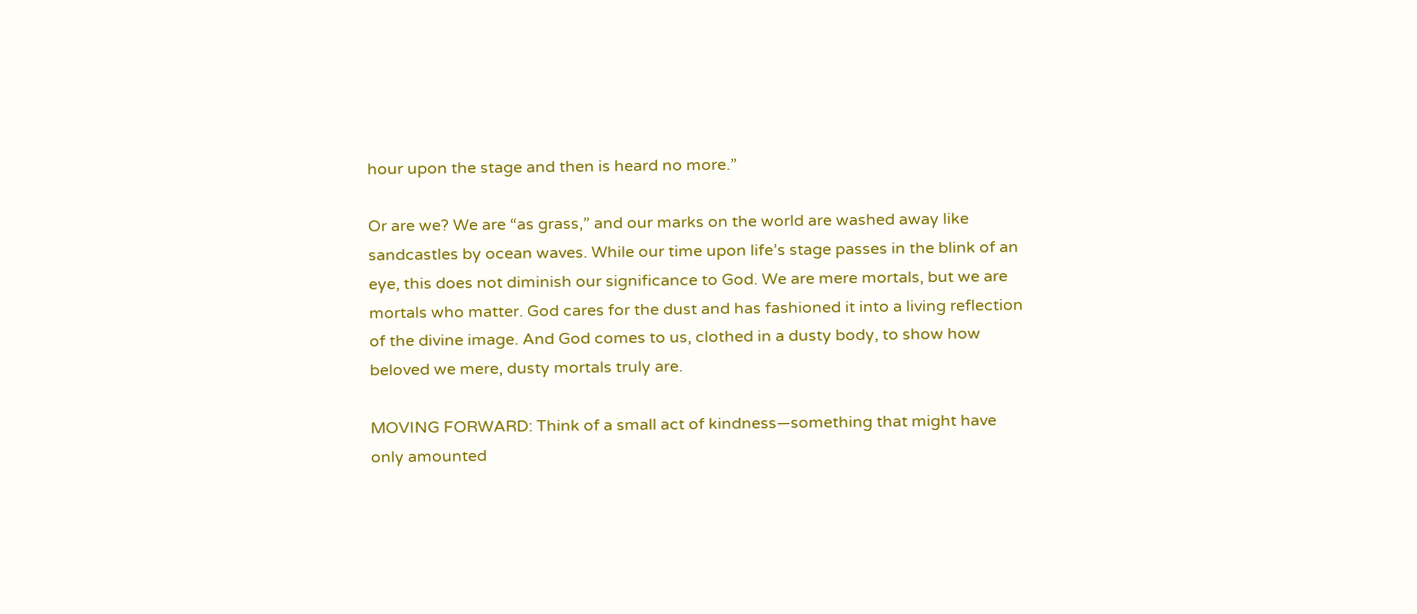hour upon the stage and then is heard no more.”

Or are we? We are “as grass,” and our marks on the world are washed away like sandcastles by ocean waves. While our time upon life’s stage passes in the blink of an eye, this does not diminish our significance to God. We are mere mortals, but we are mortals who matter. God cares for the dust and has fashioned it into a living reflection of the divine image. And God comes to us, clothed in a dusty body, to show how beloved we mere, dusty mortals truly are.

MOVING FORWARD: Think of a small act of kindness—something that might have only amounted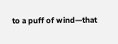to a puff of wind—that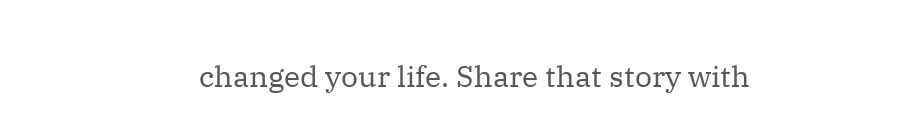changed your life. Share that story with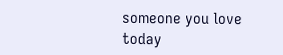someone you love today